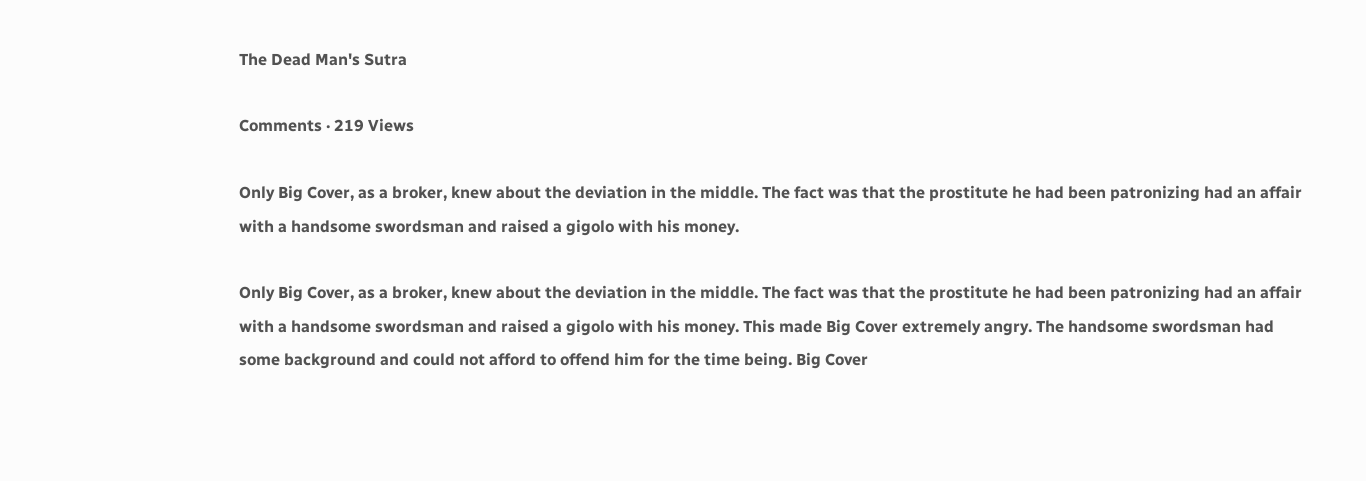The Dead Man's Sutra

Comments · 219 Views

Only Big Cover, as a broker, knew about the deviation in the middle. The fact was that the prostitute he had been patronizing had an affair with a handsome swordsman and raised a gigolo with his money.

Only Big Cover, as a broker, knew about the deviation in the middle. The fact was that the prostitute he had been patronizing had an affair with a handsome swordsman and raised a gigolo with his money. This made Big Cover extremely angry. The handsome swordsman had some background and could not afford to offend him for the time being. Big Cover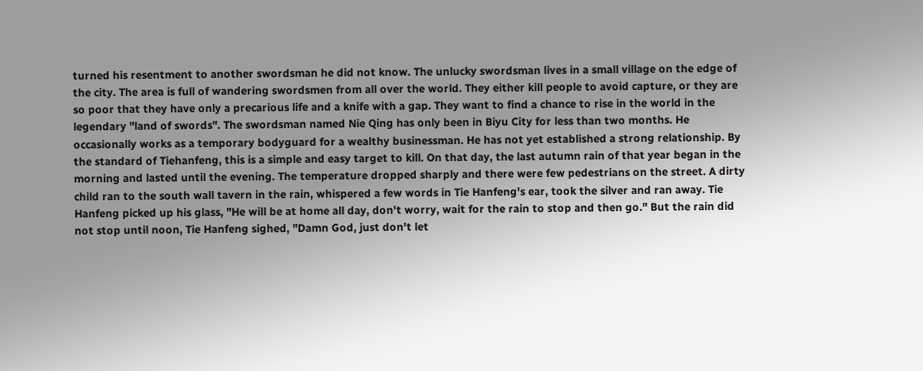turned his resentment to another swordsman he did not know. The unlucky swordsman lives in a small village on the edge of the city. The area is full of wandering swordsmen from all over the world. They either kill people to avoid capture, or they are so poor that they have only a precarious life and a knife with a gap. They want to find a chance to rise in the world in the legendary "land of swords". The swordsman named Nie Qing has only been in Biyu City for less than two months. He occasionally works as a temporary bodyguard for a wealthy businessman. He has not yet established a strong relationship. By the standard of Tiehanfeng, this is a simple and easy target to kill. On that day, the last autumn rain of that year began in the morning and lasted until the evening. The temperature dropped sharply and there were few pedestrians on the street. A dirty child ran to the south wall tavern in the rain, whispered a few words in Tie Hanfeng's ear, took the silver and ran away. Tie Hanfeng picked up his glass, "He will be at home all day, don't worry, wait for the rain to stop and then go." But the rain did not stop until noon, Tie Hanfeng sighed, "Damn God, just don't let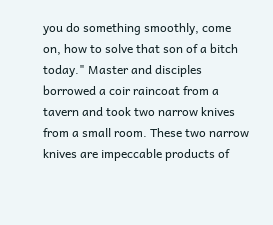you do something smoothly, come on, how to solve that son of a bitch today." Master and disciples borrowed a coir raincoat from a tavern and took two narrow knives from a small room. These two narrow knives are impeccable products of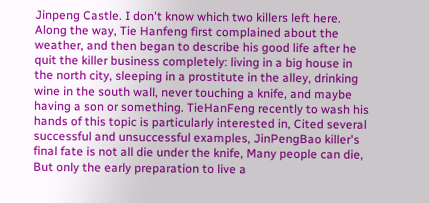Jinpeng Castle. I don't know which two killers left here. Along the way, Tie Hanfeng first complained about the weather, and then began to describe his good life after he quit the killer business completely: living in a big house in the north city, sleeping in a prostitute in the alley, drinking wine in the south wall, never touching a knife, and maybe having a son or something. TieHanFeng recently to wash his hands of this topic is particularly interested in, Cited several successful and unsuccessful examples, JinPengBao killer's final fate is not all die under the knife, Many people can die, But only the early preparation to live a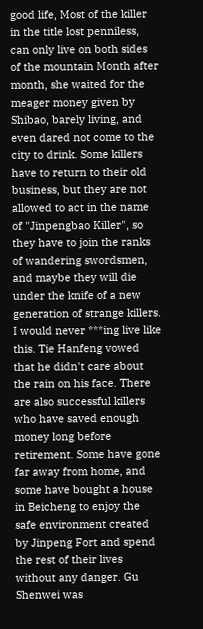good life, Most of the killer in the title lost penniless, can only live on both sides of the mountain Month after month, she waited for the meager money given by Shibao, barely living, and even dared not come to the city to drink. Some killers have to return to their old business, but they are not allowed to act in the name of "Jinpengbao Killer", so they have to join the ranks of wandering swordsmen, and maybe they will die under the knife of a new generation of strange killers. I would never ***ing live like this. Tie Hanfeng vowed that he didn't care about the rain on his face. There are also successful killers who have saved enough money long before retirement. Some have gone far away from home, and some have bought a house in Beicheng to enjoy the safe environment created by Jinpeng Fort and spend the rest of their lives without any danger. Gu Shenwei was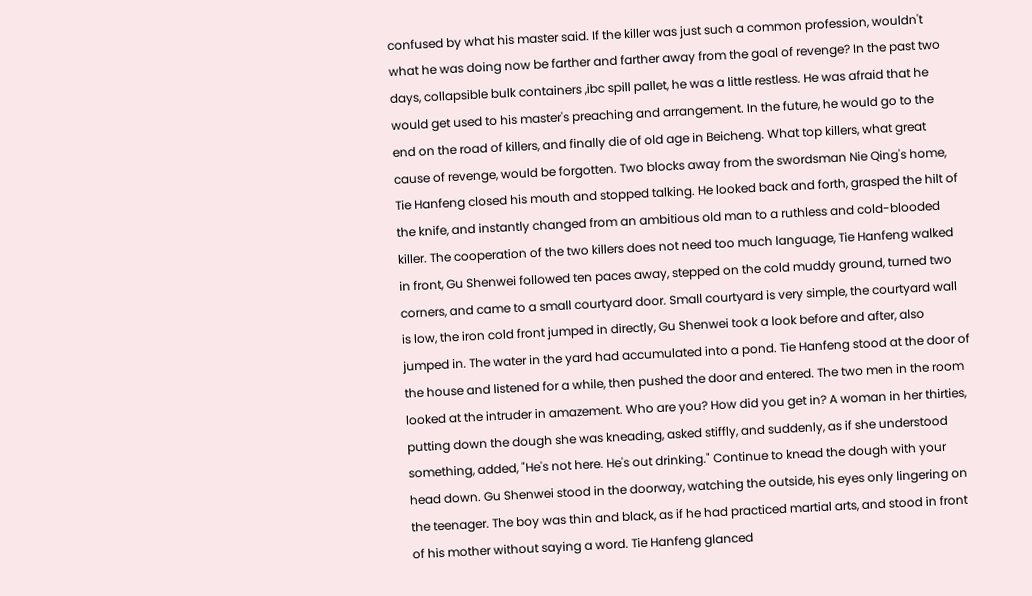confused by what his master said. If the killer was just such a common profession, wouldn't what he was doing now be farther and farther away from the goal of revenge? In the past two days, collapsible bulk containers ,ibc spill pallet, he was a little restless. He was afraid that he would get used to his master's preaching and arrangement. In the future, he would go to the end on the road of killers, and finally die of old age in Beicheng. What top killers, what great cause of revenge, would be forgotten. Two blocks away from the swordsman Nie Qing's home, Tie Hanfeng closed his mouth and stopped talking. He looked back and forth, grasped the hilt of the knife, and instantly changed from an ambitious old man to a ruthless and cold-blooded killer. The cooperation of the two killers does not need too much language, Tie Hanfeng walked in front, Gu Shenwei followed ten paces away, stepped on the cold muddy ground, turned two corners, and came to a small courtyard door. Small courtyard is very simple, the courtyard wall is low, the iron cold front jumped in directly, Gu Shenwei took a look before and after, also jumped in. The water in the yard had accumulated into a pond. Tie Hanfeng stood at the door of the house and listened for a while, then pushed the door and entered. The two men in the room looked at the intruder in amazement. Who are you? How did you get in? A woman in her thirties, putting down the dough she was kneading, asked stiffly, and suddenly, as if she understood something, added, "He's not here. He's out drinking." Continue to knead the dough with your head down. Gu Shenwei stood in the doorway, watching the outside, his eyes only lingering on the teenager. The boy was thin and black, as if he had practiced martial arts, and stood in front of his mother without saying a word. Tie Hanfeng glanced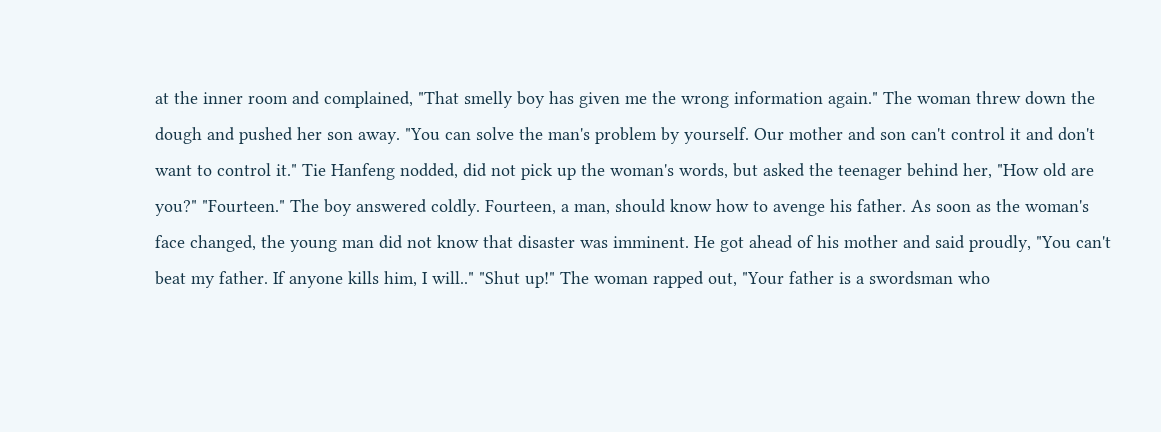at the inner room and complained, "That smelly boy has given me the wrong information again." The woman threw down the dough and pushed her son away. "You can solve the man's problem by yourself. Our mother and son can't control it and don't want to control it." Tie Hanfeng nodded, did not pick up the woman's words, but asked the teenager behind her, "How old are you?" "Fourteen." The boy answered coldly. Fourteen, a man, should know how to avenge his father. As soon as the woman's face changed, the young man did not know that disaster was imminent. He got ahead of his mother and said proudly, "You can't beat my father. If anyone kills him, I will.." "Shut up!" The woman rapped out, "Your father is a swordsman who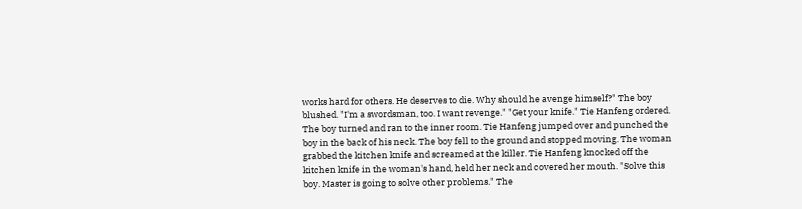works hard for others. He deserves to die. Why should he avenge himself?" The boy blushed. "I'm a swordsman, too. I want revenge." "Get your knife." Tie Hanfeng ordered. The boy turned and ran to the inner room. Tie Hanfeng jumped over and punched the boy in the back of his neck. The boy fell to the ground and stopped moving. The woman grabbed the kitchen knife and screamed at the killer. Tie Hanfeng knocked off the kitchen knife in the woman's hand, held her neck and covered her mouth. "Solve this boy. Master is going to solve other problems." The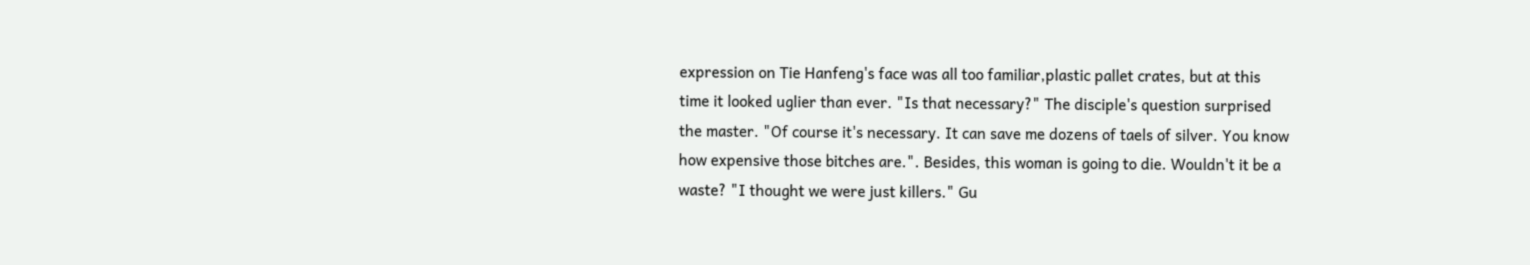expression on Tie Hanfeng's face was all too familiar,plastic pallet crates, but at this time it looked uglier than ever. "Is that necessary?" The disciple's question surprised the master. "Of course it's necessary. It can save me dozens of taels of silver. You know how expensive those bitches are.". Besides, this woman is going to die. Wouldn't it be a waste? "I thought we were just killers." Gu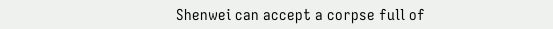Shenwei can accept a corpse full of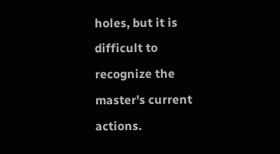holes, but it is difficult to recognize the master's current actions.